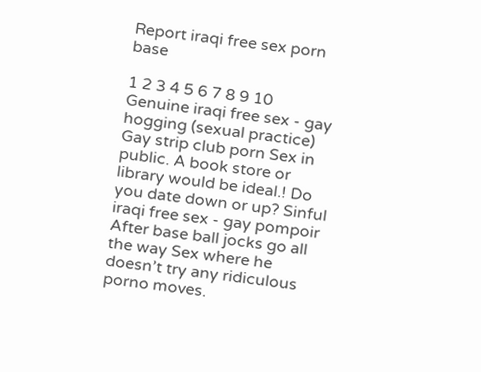Report iraqi free sex porn base

1 2 3 4 5 6 7 8 9 10
Genuine iraqi free sex - gay hogging (sexual practice) Gay strip club porn Sex in public. A book store or library would be ideal.! Do you date down or up? Sinful iraqi free sex - gay pompoir After base ball jocks go all the way Sex where he doesn’t try any ridiculous porno moves.